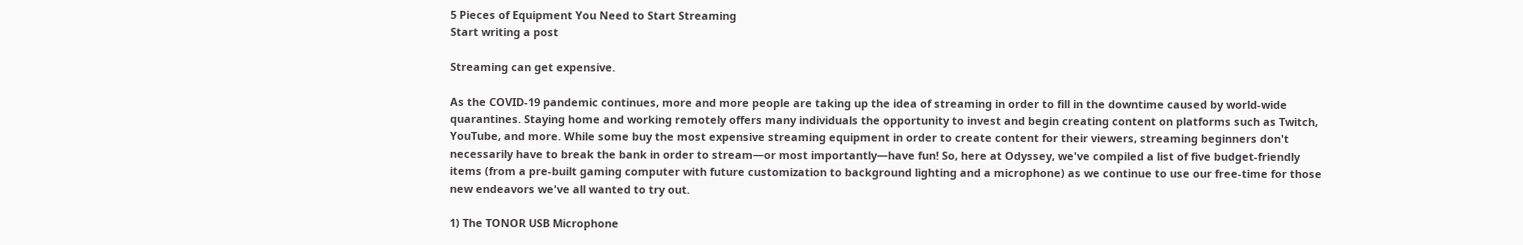5 Pieces of Equipment You Need to Start Streaming
Start writing a post

Streaming can get expensive.

As the COVID-19 pandemic continues, more and more people are taking up the idea of streaming in order to fill in the downtime caused by world-wide quarantines. Staying home and working remotely offers many individuals the opportunity to invest and begin creating content on platforms such as Twitch, YouTube, and more. While some buy the most expensive streaming equipment in order to create content for their viewers, streaming beginners don't necessarily have to break the bank in order to stream—or most importantly—have fun! So, here at Odyssey, we've compiled a list of five budget-friendly items (from a pre-built gaming computer with future customization to background lighting and a microphone) as we continue to use our free-time for those new endeavors we've all wanted to try out.

1) The TONOR USB Microphone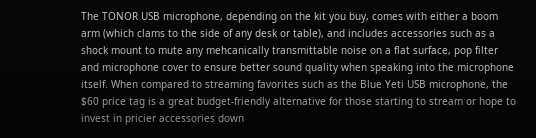The TONOR USB microphone, depending on the kit you buy, comes with either a boom arm (which clams to the side of any desk or table), and includes accessories such as a shock mount to mute any mehcanically transmittable noise on a flat surface, pop filter and microphone cover to ensure better sound quality when speaking into the microphone itself. When compared to streaming favorites such as the Blue Yeti USB microphone, the $60 price tag is a great budget-friendly alternative for those starting to stream or hope to invest in pricier accessories down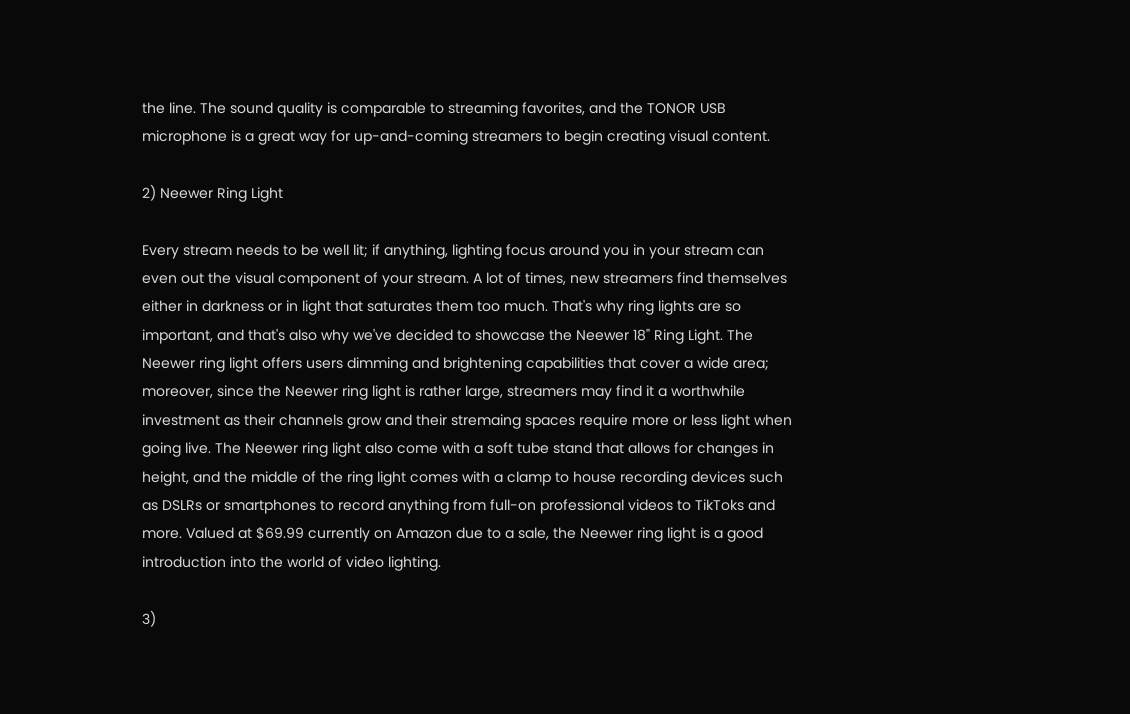the line. The sound quality is comparable to streaming favorites, and the TONOR USB microphone is a great way for up-and-coming streamers to begin creating visual content.

2) Neewer Ring Light

Every stream needs to be well lit; if anything, lighting focus around you in your stream can even out the visual component of your stream. A lot of times, new streamers find themselves either in darkness or in light that saturates them too much. That's why ring lights are so important, and that's also why we've decided to showcase the Neewer 18" Ring Light. The Neewer ring light offers users dimming and brightening capabilities that cover a wide area; moreover, since the Neewer ring light is rather large, streamers may find it a worthwhile investment as their channels grow and their stremaing spaces require more or less light when going live. The Neewer ring light also come with a soft tube stand that allows for changes in height, and the middle of the ring light comes with a clamp to house recording devices such as DSLRs or smartphones to record anything from full-on professional videos to TikToks and more. Valued at $69.99 currently on Amazon due to a sale, the Neewer ring light is a good introduction into the world of video lighting.

3)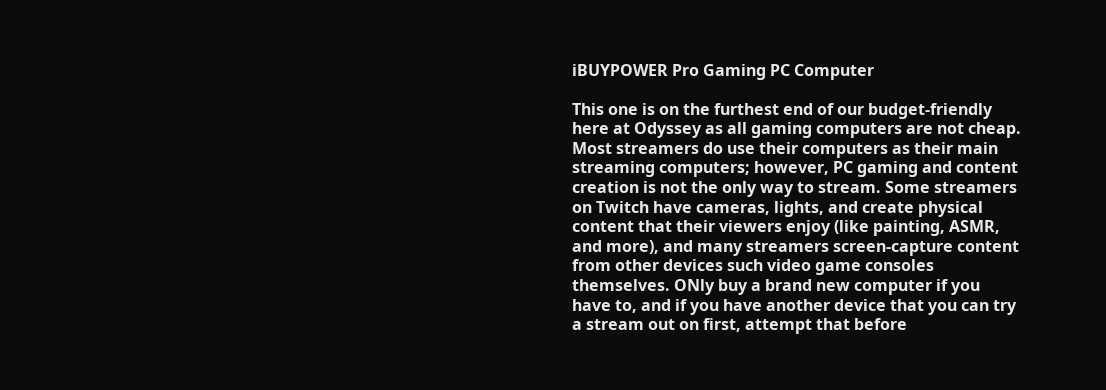iBUYPOWER Pro Gaming PC Computer

This one is on the furthest end of our budget-friendly here at Odyssey as all gaming computers are not cheap. Most streamers do use their computers as their main streaming computers; however, PC gaming and content creation is not the only way to stream. Some streamers on Twitch have cameras, lights, and create physical content that their viewers enjoy (like painting, ASMR, and more), and many streamers screen-capture content from other devices such video game consoles themselves. ONly buy a brand new computer if you have to, and if you have another device that you can try a stream out on first, attempt that before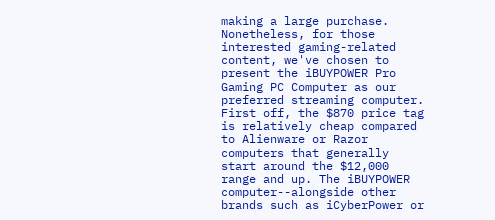making a large purchase. Nonetheless, for those interested gaming-related content, we've chosen to present the iBUYPOWER Pro Gaming PC Computer as our preferred streaming computer. First off, the $870 price tag is relatively cheap compared to Alienware or Razor computers that generally start around the $12,000 range and up. The iBUYPOWER computer--alongside other brands such as iCyberPower or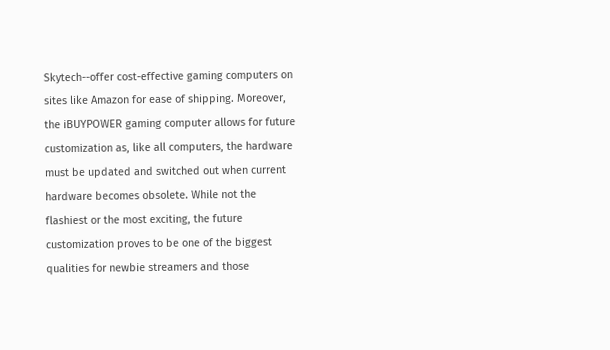Skytech--offer cost-effective gaming computers on sites like Amazon for ease of shipping. Moreover, the iBUYPOWER gaming computer allows for future customization as, like all computers, the hardware must be updated and switched out when current hardware becomes obsolete. While not the flashiest or the most exciting, the future customization proves to be one of the biggest qualities for newbie streamers and those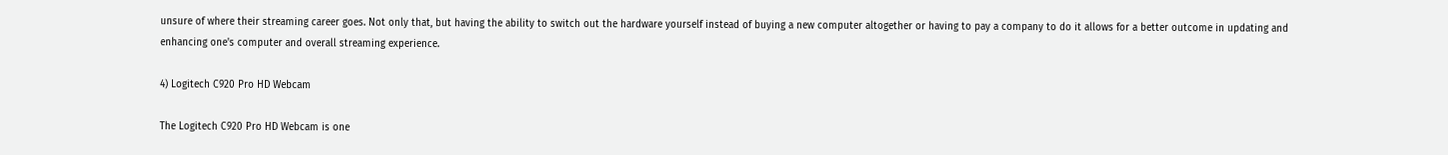unsure of where their streaming career goes. Not only that, but having the ability to switch out the hardware yourself instead of buying a new computer altogether or having to pay a company to do it allows for a better outcome in updating and enhancing one's computer and overall streaming experience.

4) Logitech C920 Pro HD Webcam

The Logitech C920 Pro HD Webcam is one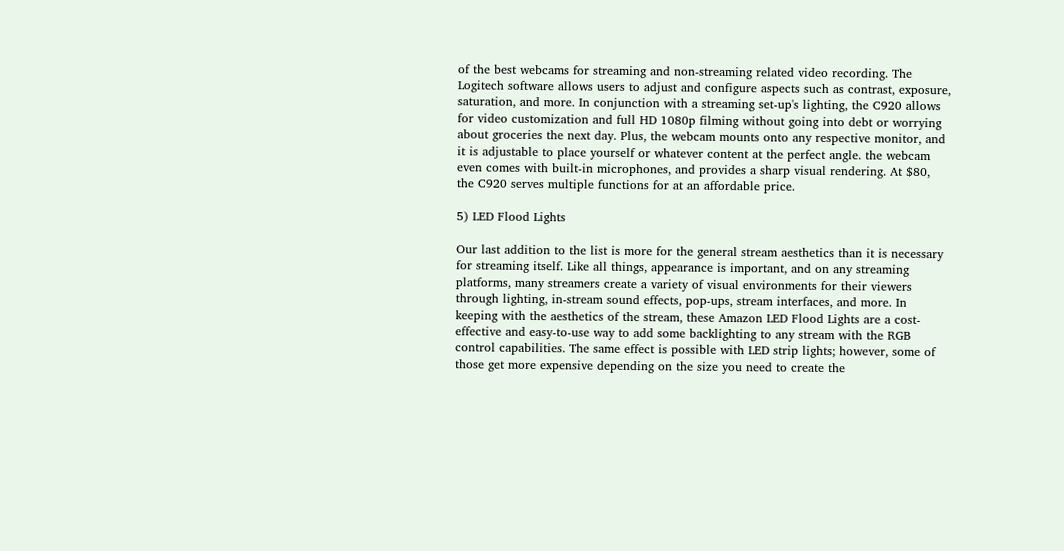of the best webcams for streaming and non-streaming related video recording. The Logitech software allows users to adjust and configure aspects such as contrast, exposure, saturation, and more. In conjunction with a streaming set-up's lighting, the C920 allows for video customization and full HD 1080p filming without going into debt or worrying about groceries the next day. Plus, the webcam mounts onto any respective monitor, and it is adjustable to place yourself or whatever content at the perfect angle. the webcam even comes with built-in microphones, and provides a sharp visual rendering. At $80, the C920 serves multiple functions for at an affordable price.

5) LED Flood Lights

Our last addition to the list is more for the general stream aesthetics than it is necessary for streaming itself. Like all things, appearance is important, and on any streaming platforms, many streamers create a variety of visual environments for their viewers through lighting, in-stream sound effects, pop-ups, stream interfaces, and more. In keeping with the aesthetics of the stream, these Amazon LED Flood Lights are a cost-effective and easy-to-use way to add some backlighting to any stream with the RGB control capabilities. The same effect is possible with LED strip lights; however, some of those get more expensive depending on the size you need to create the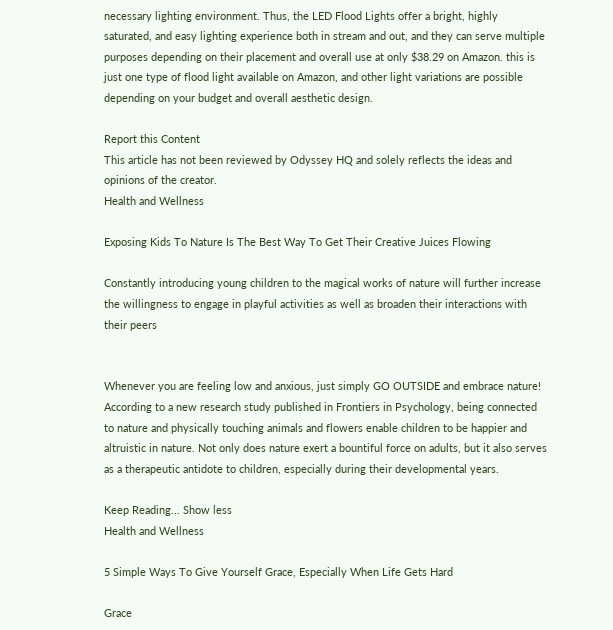necessary lighting environment. Thus, the LED Flood Lights offer a bright, highly saturated, and easy lighting experience both in stream and out, and they can serve multiple purposes depending on their placement and overall use at only $38.29 on Amazon. this is just one type of flood light available on Amazon, and other light variations are possible depending on your budget and overall aesthetic design.

Report this Content
This article has not been reviewed by Odyssey HQ and solely reflects the ideas and opinions of the creator.
Health and Wellness

Exposing Kids To Nature Is The Best Way To Get Their Creative Juices Flowing

Constantly introducing young children to the magical works of nature will further increase the willingness to engage in playful activities as well as broaden their interactions with their peers


Whenever you are feeling low and anxious, just simply GO OUTSIDE and embrace nature! According to a new research study published in Frontiers in Psychology, being connected to nature and physically touching animals and flowers enable children to be happier and altruistic in nature. Not only does nature exert a bountiful force on adults, but it also serves as a therapeutic antidote to children, especially during their developmental years.

Keep Reading... Show less
Health and Wellness

5 Simple Ways To Give Yourself Grace, Especially When Life Gets Hard

Grace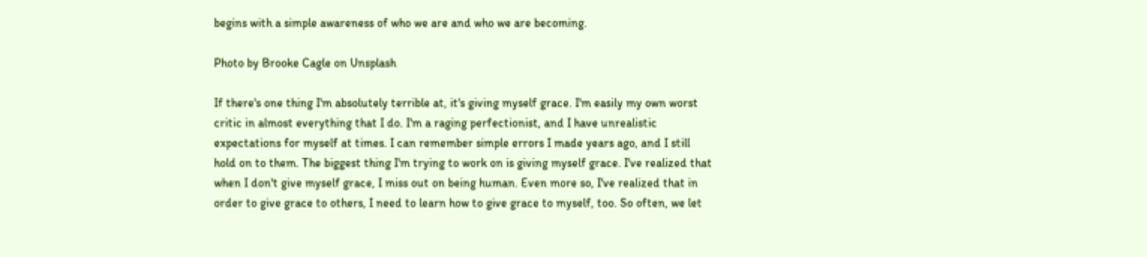begins with a simple awareness of who we are and who we are becoming.

Photo by Brooke Cagle on Unsplash

If there's one thing I'm absolutely terrible at, it's giving myself grace. I'm easily my own worst critic in almost everything that I do. I'm a raging perfectionist, and I have unrealistic expectations for myself at times. I can remember simple errors I made years ago, and I still hold on to them. The biggest thing I'm trying to work on is giving myself grace. I've realized that when I don't give myself grace, I miss out on being human. Even more so, I've realized that in order to give grace to others, I need to learn how to give grace to myself, too. So often, we let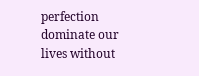perfection dominate our lives without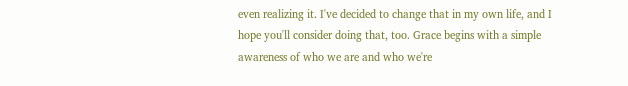even realizing it. I've decided to change that in my own life, and I hope you'll consider doing that, too. Grace begins with a simple awareness of who we are and who we're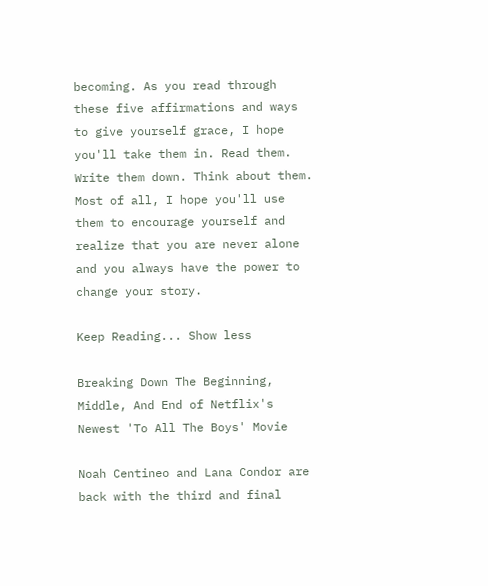becoming. As you read through these five affirmations and ways to give yourself grace, I hope you'll take them in. Read them. Write them down. Think about them. Most of all, I hope you'll use them to encourage yourself and realize that you are never alone and you always have the power to change your story.

Keep Reading... Show less

Breaking Down The Beginning, Middle, And End of Netflix's Newest 'To All The Boys' Movie

Noah Centineo and Lana Condor are back with the third and final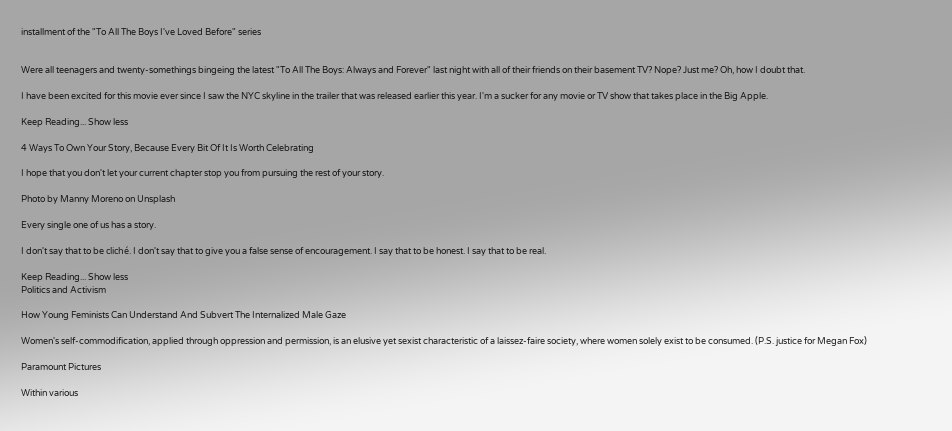installment of the "To All The Boys I've Loved Before" series


Were all teenagers and twenty-somethings bingeing the latest "To All The Boys: Always and Forever" last night with all of their friends on their basement TV? Nope? Just me? Oh, how I doubt that.

I have been excited for this movie ever since I saw the NYC skyline in the trailer that was released earlier this year. I'm a sucker for any movie or TV show that takes place in the Big Apple.

Keep Reading... Show less

4 Ways To Own Your Story, Because Every Bit Of It Is Worth Celebrating

I hope that you don't let your current chapter stop you from pursuing the rest of your story.

Photo by Manny Moreno on Unsplash

Every single one of us has a story.

I don't say that to be cliché. I don't say that to give you a false sense of encouragement. I say that to be honest. I say that to be real.

Keep Reading... Show less
Politics and Activism

How Young Feminists Can Understand And Subvert The Internalized Male Gaze

Women's self-commodification, applied through oppression and permission, is an elusive yet sexist characteristic of a laissez-faire society, where women solely exist to be consumed. (P.S. justice for Megan Fox)

Paramount Pictures

Within various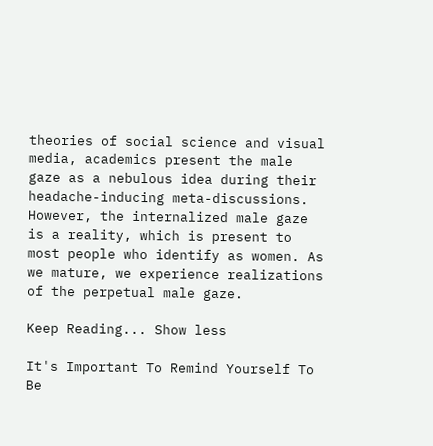theories of social science and visual media, academics present the male gaze as a nebulous idea during their headache-inducing meta-discussions. However, the internalized male gaze is a reality, which is present to most people who identify as women. As we mature, we experience realizations of the perpetual male gaze.

Keep Reading... Show less

It's Important To Remind Yourself To Be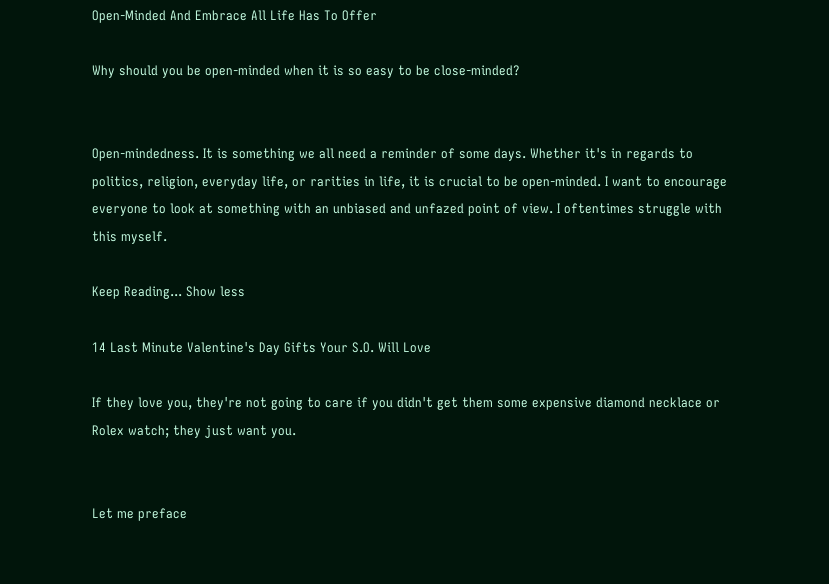Open-Minded And Embrace All Life Has To Offer

Why should you be open-minded when it is so easy to be close-minded?


Open-mindedness. It is something we all need a reminder of some days. Whether it's in regards to politics, religion, everyday life, or rarities in life, it is crucial to be open-minded. I want to encourage everyone to look at something with an unbiased and unfazed point of view. I oftentimes struggle with this myself.

Keep Reading... Show less

14 Last Minute Valentine's Day Gifts Your S.O. Will Love

If they love you, they're not going to care if you didn't get them some expensive diamond necklace or Rolex watch; they just want you.


Let me preface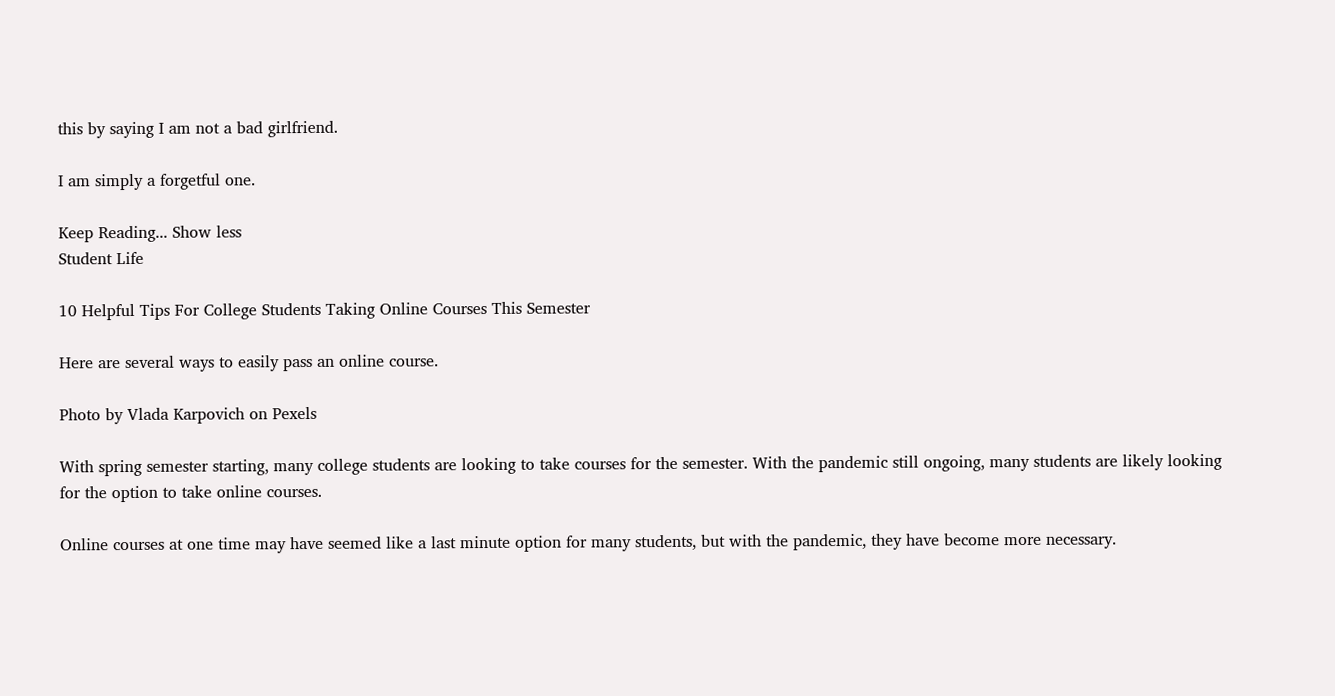this by saying I am not a bad girlfriend.

I am simply a forgetful one.

Keep Reading... Show less
Student Life

10 Helpful Tips For College Students Taking Online Courses This Semester

Here are several ways to easily pass an online course.

Photo by Vlada Karpovich on Pexels

With spring semester starting, many college students are looking to take courses for the semester. With the pandemic still ongoing, many students are likely looking for the option to take online courses.

Online courses at one time may have seemed like a last minute option for many students, but with the pandemic, they have become more necessary.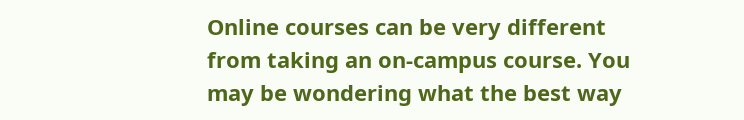Online courses can be very different from taking an on-campus course. You may be wondering what the best way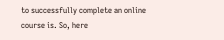to successfully complete an online course is. So, here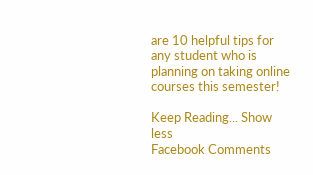are 10 helpful tips for any student who is planning on taking online courses this semester!

Keep Reading... Show less
Facebook Comments